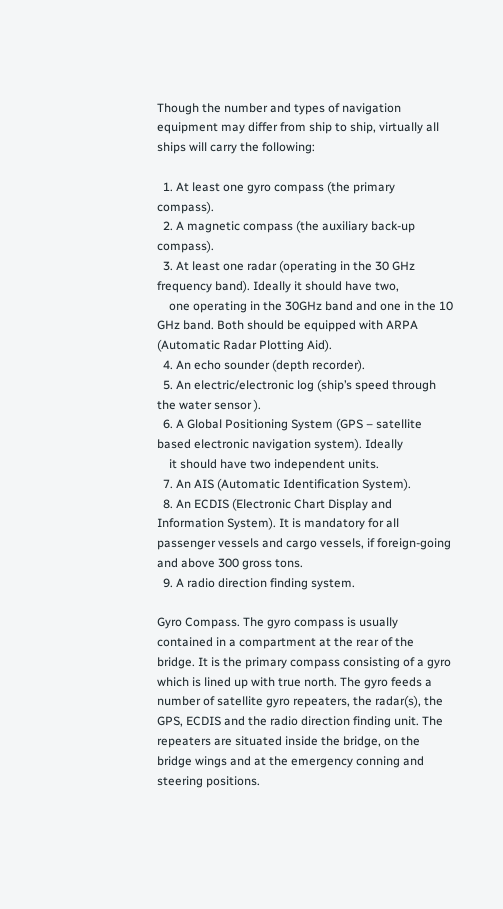Though the number and types of navigation equipment may differ from ship to ship, virtually all ships will carry the following:

  1. At least one gyro compass (the primary compass).
  2. A magnetic compass (the auxiliary back-up compass).
  3. At least one radar (operating in the 30 GHz frequency band). Ideally it should have two,
    one operating in the 30GHz band and one in the 10 GHz band. Both should be equipped with ARPA (Automatic Radar Plotting Aid).
  4. An echo sounder (depth recorder).
  5. An electric/electronic log (ship’s speed through the water sensor ).
  6. A Global Positioning System (GPS – satellite based electronic navigation system). Ideally
    it should have two independent units.
  7. An AIS (Automatic Identification System).
  8. An ECDIS (Electronic Chart Display and Information System). It is mandatory for all passenger vessels and cargo vessels, if foreign-going and above 300 gross tons.
  9. A radio direction finding system.

Gyro Compass. The gyro compass is usually contained in a compartment at the rear of the bridge. It is the primary compass consisting of a gyro which is lined up with true north. The gyro feeds a number of satellite gyro repeaters, the radar(s), the GPS, ECDIS and the radio direction finding unit. The repeaters are situated inside the bridge, on the bridge wings and at the emergency conning and steering positions.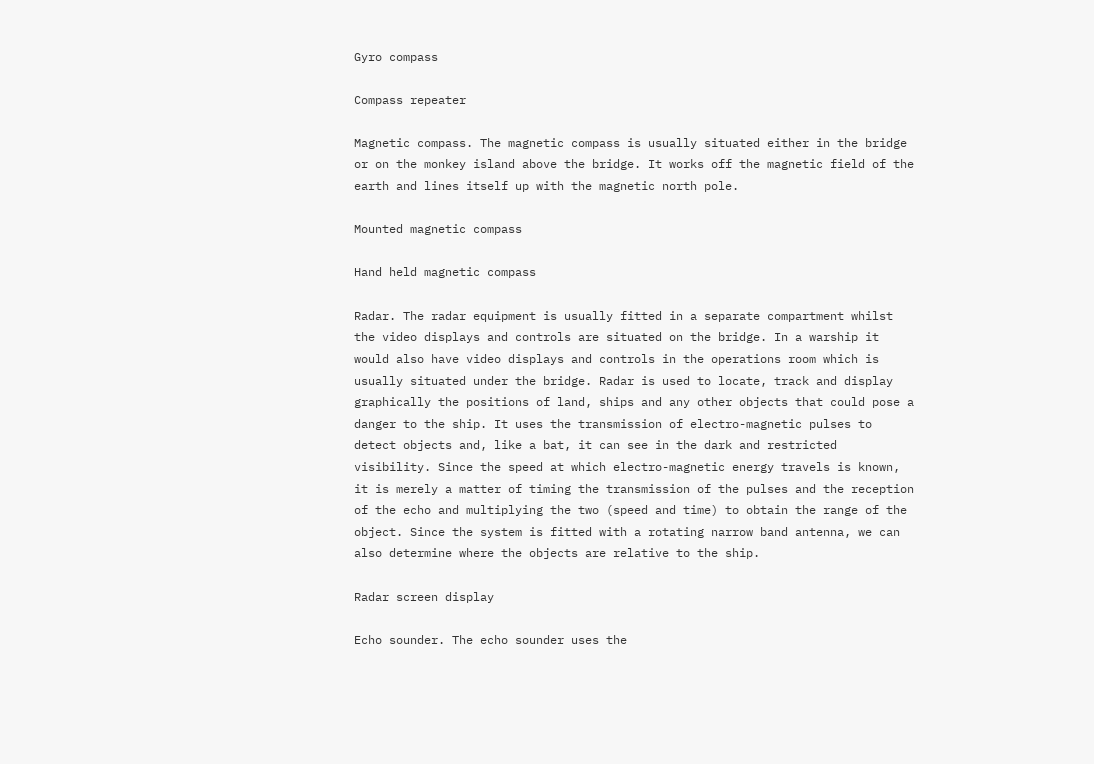Gyro compass

Compass repeater

Magnetic compass. The magnetic compass is usually situated either in the bridge or on the monkey island above the bridge. It works off the magnetic field of the earth and lines itself up with the magnetic north pole.

Mounted magnetic compass

Hand held magnetic compass

Radar. The radar equipment is usually fitted in a separate compartment whilst the video displays and controls are situated on the bridge. In a warship it would also have video displays and controls in the operations room which is usually situated under the bridge. Radar is used to locate, track and display graphically the positions of land, ships and any other objects that could pose a danger to the ship. It uses the transmission of electro-magnetic pulses to detect objects and, like a bat, it can see in the dark and restricted visibility. Since the speed at which electro-magnetic energy travels is known, it is merely a matter of timing the transmission of the pulses and the reception of the echo and multiplying the two (speed and time) to obtain the range of the object. Since the system is fitted with a rotating narrow band antenna, we can also determine where the objects are relative to the ship.

Radar screen display

Echo sounder. The echo sounder uses the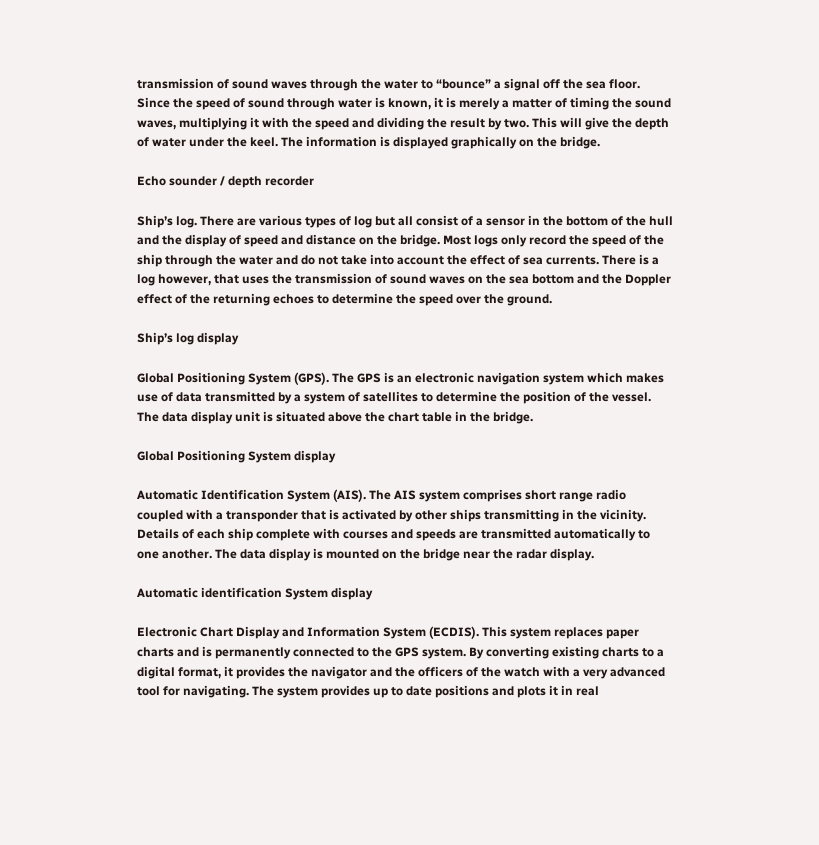transmission of sound waves through the water to “bounce” a signal off the sea floor. Since the speed of sound through water is known, it is merely a matter of timing the sound waves, multiplying it with the speed and dividing the result by two. This will give the depth of water under the keel. The information is displayed graphically on the bridge.

Echo sounder / depth recorder

Ship’s log. There are various types of log but all consist of a sensor in the bottom of the hull and the display of speed and distance on the bridge. Most logs only record the speed of the ship through the water and do not take into account the effect of sea currents. There is a log however, that uses the transmission of sound waves on the sea bottom and the Doppler effect of the returning echoes to determine the speed over the ground.

Ship’s log display

Global Positioning System (GPS). The GPS is an electronic navigation system which makes use of data transmitted by a system of satellites to determine the position of the vessel. The data display unit is situated above the chart table in the bridge.

Global Positioning System display

Automatic Identification System (AIS). The AIS system comprises short range radio coupled with a transponder that is activated by other ships transmitting in the vicinity. Details of each ship complete with courses and speeds are transmitted automatically to one another. The data display is mounted on the bridge near the radar display.

Automatic identification System display

Electronic Chart Display and Information System (ECDIS). This system replaces paper charts and is permanently connected to the GPS system. By converting existing charts to a digital format, it provides the navigator and the officers of the watch with a very advanced tool for navigating. The system provides up to date positions and plots it in real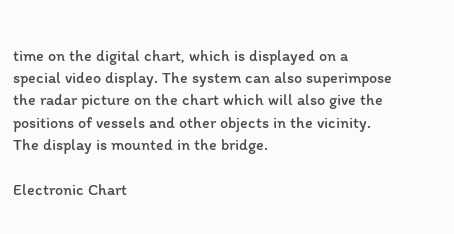time on the digital chart, which is displayed on a special video display. The system can also superimpose the radar picture on the chart which will also give the positions of vessels and other objects in the vicinity. The display is mounted in the bridge.

Electronic Chart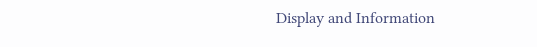Display and Information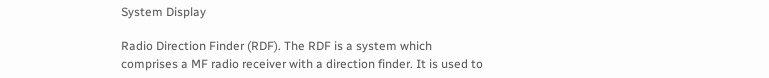System Display

Radio Direction Finder (RDF). The RDF is a system which comprises a MF radio receiver with a direction finder. It is used to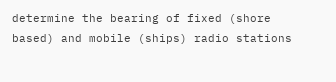determine the bearing of fixed (shore based) and mobile (ships) radio stations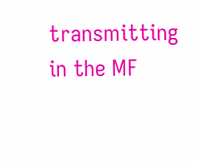transmitting in the MF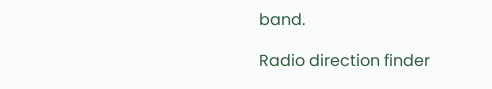band.

Radio direction finder